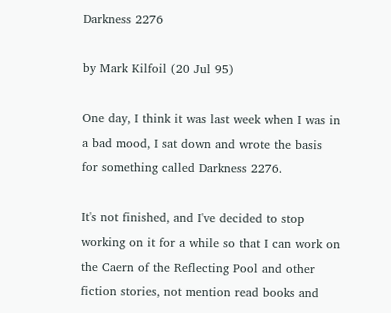Darkness 2276

by Mark Kilfoil (20 Jul 95)

One day, I think it was last week when I was in a bad mood, I sat down and wrote the basis for something called Darkness 2276.

It's not finished, and I've decided to stop working on it for a while so that I can work on the Caern of the Reflecting Pool and other fiction stories, not mention read books and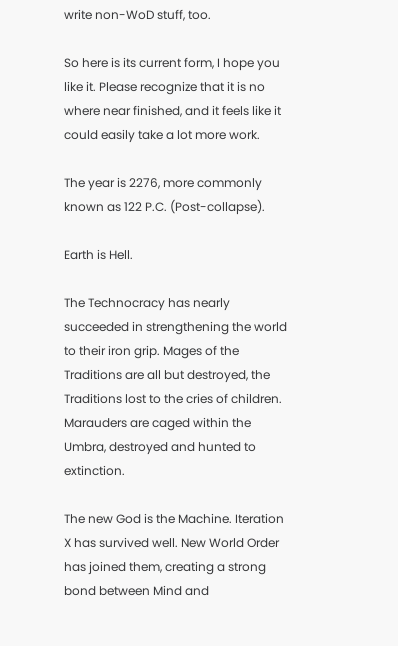write non-WoD stuff, too.

So here is its current form, I hope you like it. Please recognize that it is no where near finished, and it feels like it could easily take a lot more work.

The year is 2276, more commonly known as 122 P.C. (Post-collapse).

Earth is Hell.

The Technocracy has nearly succeeded in strengthening the world to their iron grip. Mages of the Traditions are all but destroyed, the Traditions lost to the cries of children. Marauders are caged within the Umbra, destroyed and hunted to extinction.

The new God is the Machine. Iteration X has survived well. New World Order has joined them, creating a strong bond between Mind and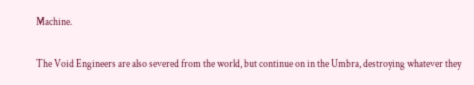Machine.

The Void Engineers are also severed from the world, but continue on in the Umbra, destroying whatever they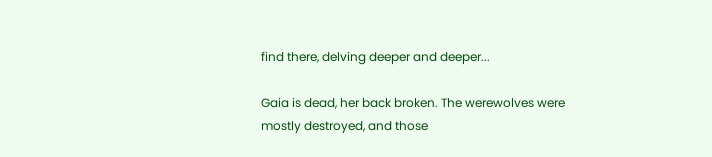find there, delving deeper and deeper...

Gaia is dead, her back broken. The werewolves were mostly destroyed, and those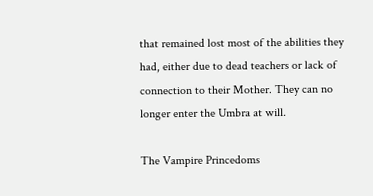that remained lost most of the abilities they had, either due to dead teachers or lack of connection to their Mother. They can no longer enter the Umbra at will.

The Vampire Princedoms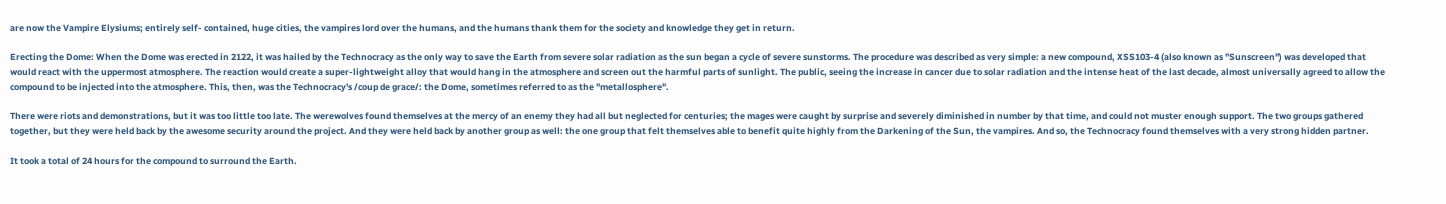are now the Vampire Elysiums; entirely self- contained, huge cities, the vampires lord over the humans, and the humans thank them for the society and knowledge they get in return.

Erecting the Dome: When the Dome was erected in 2122, it was hailed by the Technocracy as the only way to save the Earth from severe solar radiation as the sun began a cycle of severe sunstorms. The procedure was described as very simple: a new compound, XSS103-4 (also known as "Sunscreen") was developed that would react with the uppermost atmosphere. The reaction would create a super-lightweight alloy that would hang in the atmosphere and screen out the harmful parts of sunlight. The public, seeing the increase in cancer due to solar radiation and the intense heat of the last decade, almost universally agreed to allow the compound to be injected into the atmosphere. This, then, was the Technocracy's /coup de grace/: the Dome, sometimes referred to as the "metallosphere".

There were riots and demonstrations, but it was too little too late. The werewolves found themselves at the mercy of an enemy they had all but neglected for centuries; the mages were caught by surprise and severely diminished in number by that time, and could not muster enough support. The two groups gathered together, but they were held back by the awesome security around the project. And they were held back by another group as well: the one group that felt themselves able to benefit quite highly from the Darkening of the Sun, the vampires. And so, the Technocracy found themselves with a very strong hidden partner.

It took a total of 24 hours for the compound to surround the Earth.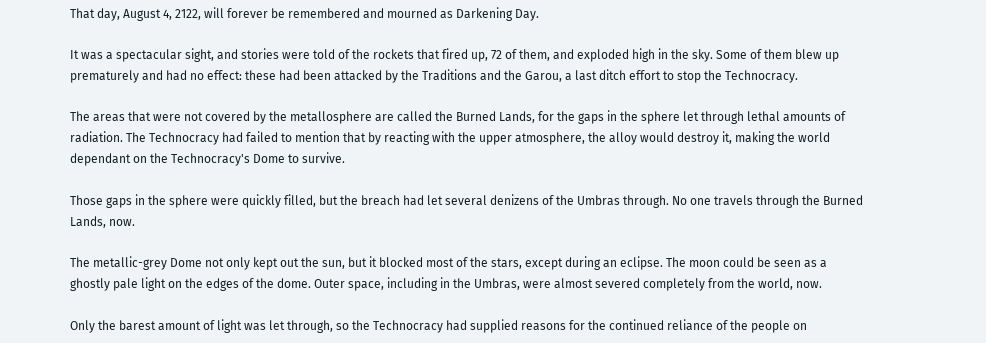That day, August 4, 2122, will forever be remembered and mourned as Darkening Day.

It was a spectacular sight, and stories were told of the rockets that fired up, 72 of them, and exploded high in the sky. Some of them blew up prematurely and had no effect: these had been attacked by the Traditions and the Garou, a last ditch effort to stop the Technocracy.

The areas that were not covered by the metallosphere are called the Burned Lands, for the gaps in the sphere let through lethal amounts of radiation. The Technocracy had failed to mention that by reacting with the upper atmosphere, the alloy would destroy it, making the world dependant on the Technocracy's Dome to survive.

Those gaps in the sphere were quickly filled, but the breach had let several denizens of the Umbras through. No one travels through the Burned Lands, now.

The metallic-grey Dome not only kept out the sun, but it blocked most of the stars, except during an eclipse. The moon could be seen as a ghostly pale light on the edges of the dome. Outer space, including in the Umbras, were almost severed completely from the world, now.

Only the barest amount of light was let through, so the Technocracy had supplied reasons for the continued reliance of the people on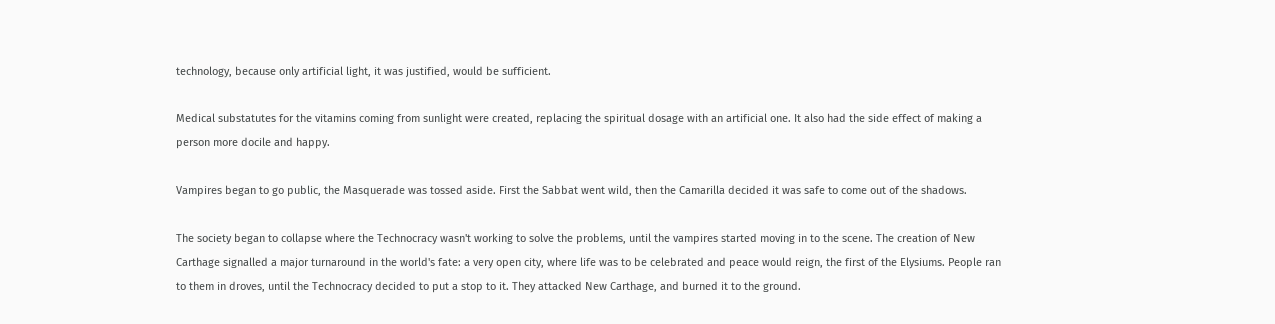technology, because only artificial light, it was justified, would be sufficient.

Medical substatutes for the vitamins coming from sunlight were created, replacing the spiritual dosage with an artificial one. It also had the side effect of making a person more docile and happy.

Vampires began to go public, the Masquerade was tossed aside. First the Sabbat went wild, then the Camarilla decided it was safe to come out of the shadows.

The society began to collapse where the Technocracy wasn't working to solve the problems, until the vampires started moving in to the scene. The creation of New Carthage signalled a major turnaround in the world's fate: a very open city, where life was to be celebrated and peace would reign, the first of the Elysiums. People ran to them in droves, until the Technocracy decided to put a stop to it. They attacked New Carthage, and burned it to the ground.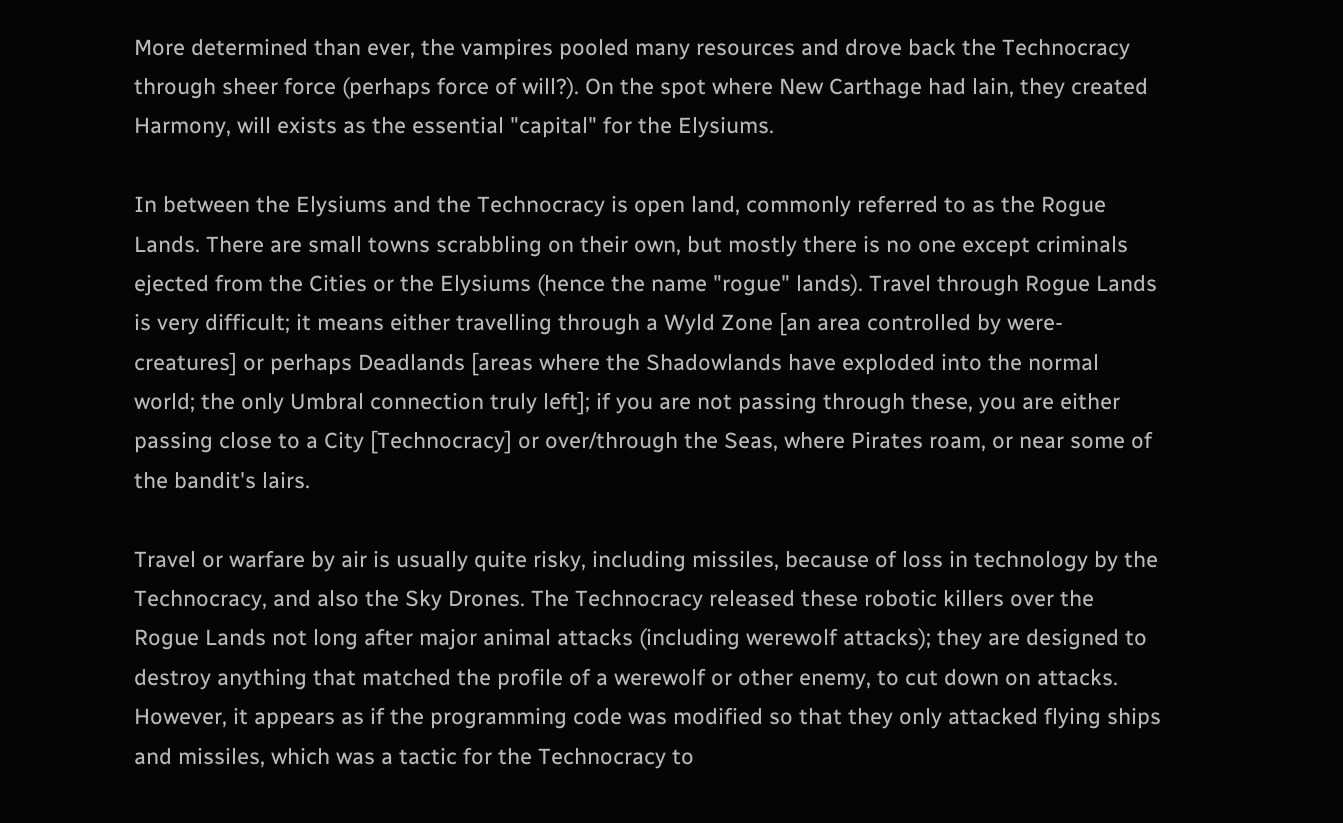More determined than ever, the vampires pooled many resources and drove back the Technocracy through sheer force (perhaps force of will?). On the spot where New Carthage had lain, they created Harmony, will exists as the essential "capital" for the Elysiums.

In between the Elysiums and the Technocracy is open land, commonly referred to as the Rogue Lands. There are small towns scrabbling on their own, but mostly there is no one except criminals ejected from the Cities or the Elysiums (hence the name "rogue" lands). Travel through Rogue Lands is very difficult; it means either travelling through a Wyld Zone [an area controlled by were-creatures] or perhaps Deadlands [areas where the Shadowlands have exploded into the normal world; the only Umbral connection truly left]; if you are not passing through these, you are either passing close to a City [Technocracy] or over/through the Seas, where Pirates roam, or near some of the bandit's lairs.

Travel or warfare by air is usually quite risky, including missiles, because of loss in technology by the Technocracy, and also the Sky Drones. The Technocracy released these robotic killers over the Rogue Lands not long after major animal attacks (including werewolf attacks); they are designed to destroy anything that matched the profile of a werewolf or other enemy, to cut down on attacks. However, it appears as if the programming code was modified so that they only attacked flying ships and missiles, which was a tactic for the Technocracy to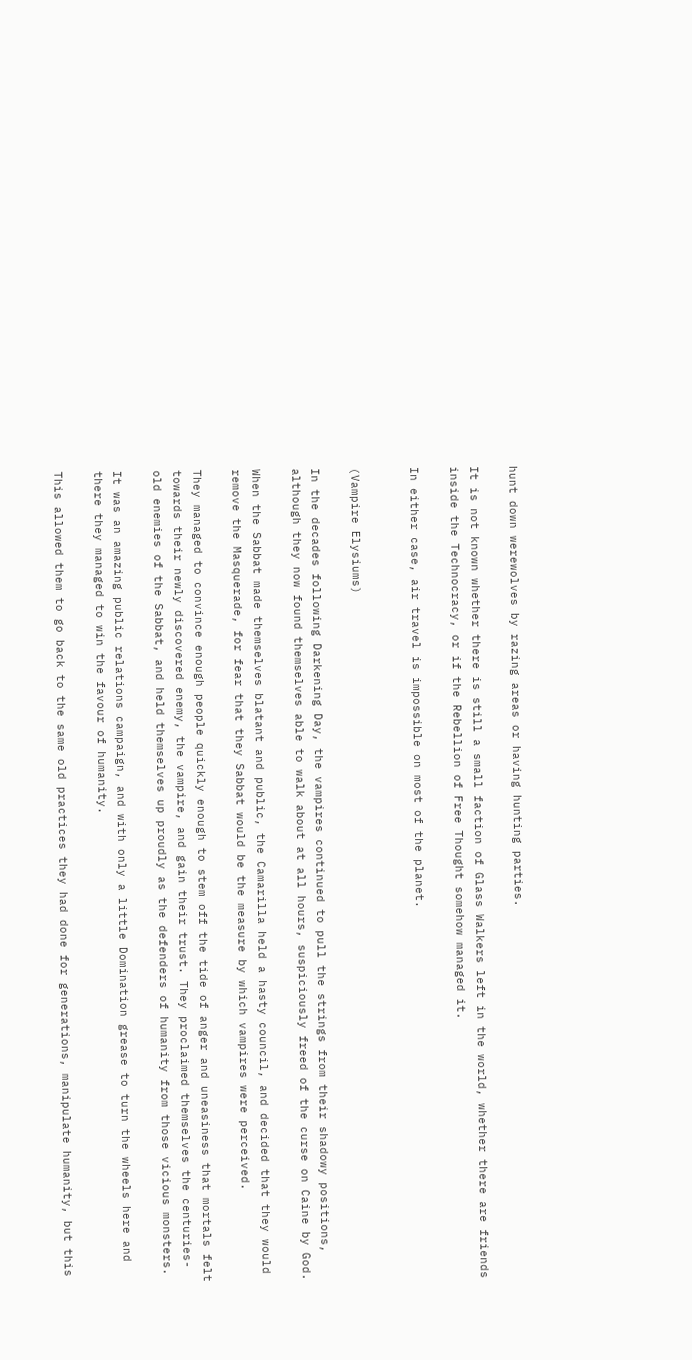hunt down werewolves by razing areas or having hunting parties.

It is not known whether there is still a small faction of Glass Walkers left in the world, whether there are friends inside the Technocracy, or if the Rebellion of Free Thought somehow managed it.

In either case, air travel is impossible on most of the planet.


(Vampire Elysiums)

In the decades following Darkening Day, the vampires continued to pull the strings from their shadowy positions, although they now found themselves able to walk about at all hours, suspiciously freed of the curse on Caine by God.

When the Sabbat made themselves blatant and public, the Camarilla held a hasty council, and decided that they would remove the Masquerade, for fear that they Sabbat would be the measure by which vampires were perceived.

They managed to convince enough people quickly enough to stem off the tide of anger and uneasiness that mortals felt towards their newly discovered enemy, the vampire, and gain their trust. They proclaimed themselves the centuries-old enemies of the Sabbat, and held themselves up proudly as the defenders of humanity from those vicious monsters.

It was an amazing public relations campaign, and with only a little Domination grease to turn the wheels here and there they managed to win the favour of humanity.

This allowed them to go back to the same old practices they had done for generations, manipulate humanity, but this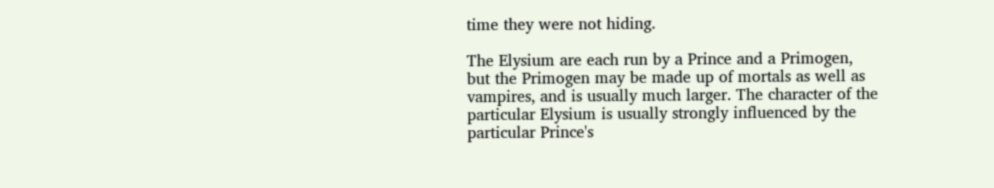time they were not hiding.

The Elysium are each run by a Prince and a Primogen, but the Primogen may be made up of mortals as well as vampires, and is usually much larger. The character of the particular Elysium is usually strongly influenced by the particular Prince's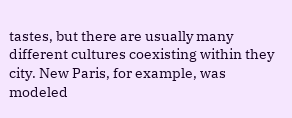tastes, but there are usually many different cultures coexisting within they city. New Paris, for example, was modeled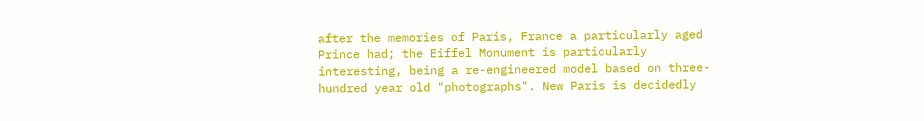after the memories of Paris, France a particularly aged Prince had; the Eiffel Monument is particularly interesting, being a re-engineered model based on three-hundred year old "photographs". New Paris is decidedly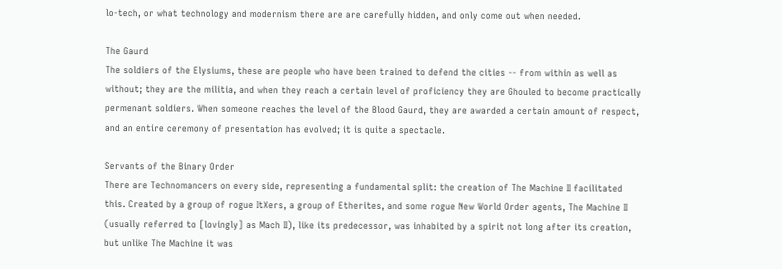lo-tech, or what technology and modernism there are are carefully hidden, and only come out when needed.

The Gaurd
The soldiers of the Elysiums, these are people who have been trained to defend the cities -- from within as well as without; they are the militia, and when they reach a certain level of proficiency they are Ghouled to become practically permenant soldiers. When someone reaches the level of the Blood Gaurd, they are awarded a certain amount of respect, and an entire ceremony of presentation has evolved; it is quite a spectacle.

Servants of the Binary Order
There are Technomancers on every side, representing a fundamental split: the creation of The Machine II facilitated this. Created by a group of rogue ItXers, a group of Etherites, and some rogue New World Order agents, The Machine II (usually referred to [lovingly] as Mach II), like its predecessor, was inhabited by a spirit not long after its creation, but unlike The Machine it was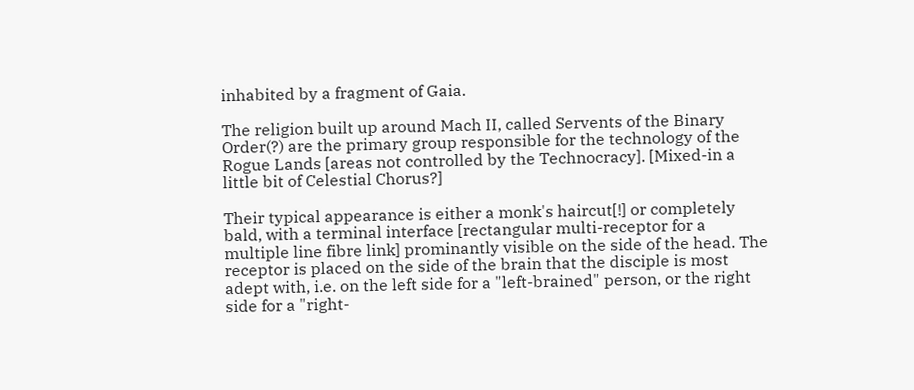inhabited by a fragment of Gaia.

The religion built up around Mach II, called Servents of the Binary Order(?) are the primary group responsible for the technology of the Rogue Lands [areas not controlled by the Technocracy]. [Mixed-in a little bit of Celestial Chorus?]

Their typical appearance is either a monk's haircut[!] or completely bald, with a terminal interface [rectangular multi-receptor for a multiple line fibre link] prominantly visible on the side of the head. The receptor is placed on the side of the brain that the disciple is most adept with, i.e. on the left side for a "left-brained" person, or the right side for a "right-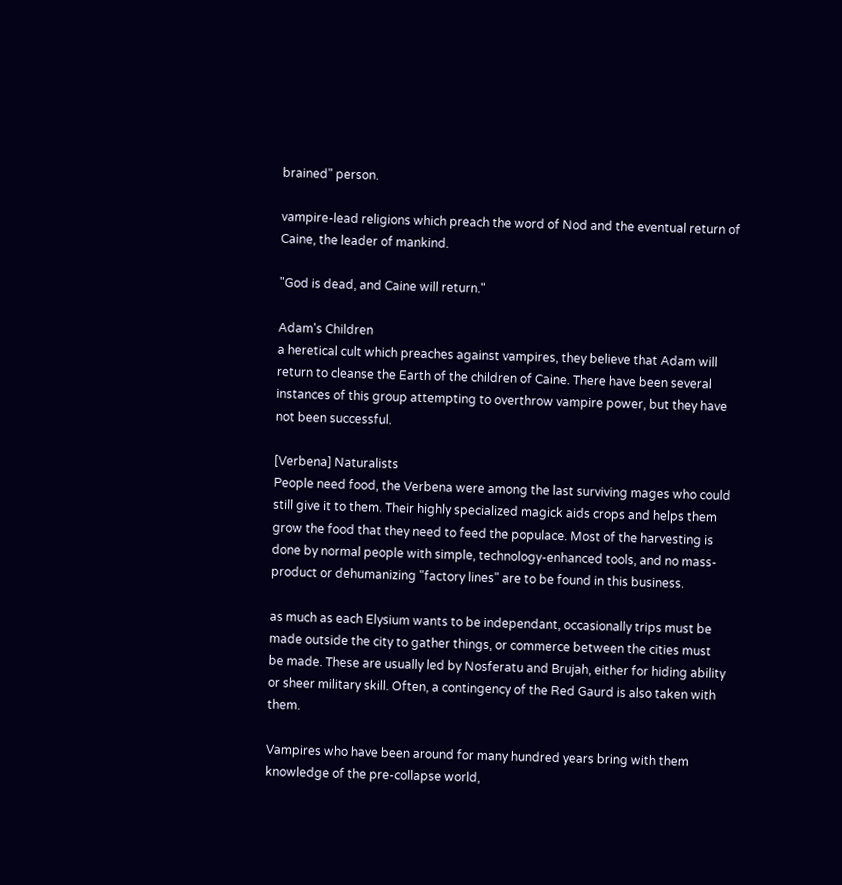brained" person.

vampire-lead religions which preach the word of Nod and the eventual return of Caine, the leader of mankind.

"God is dead, and Caine will return."

Adam's Children
a heretical cult which preaches against vampires, they believe that Adam will return to cleanse the Earth of the children of Caine. There have been several instances of this group attempting to overthrow vampire power, but they have not been successful.

[Verbena] Naturalists
People need food, the Verbena were among the last surviving mages who could still give it to them. Their highly specialized magick aids crops and helps them grow the food that they need to feed the populace. Most of the harvesting is done by normal people with simple, technology-enhanced tools, and no mass-product or dehumanizing "factory lines" are to be found in this business.

as much as each Elysium wants to be independant, occasionally trips must be made outside the city to gather things, or commerce between the cities must be made. These are usually led by Nosferatu and Brujah, either for hiding ability or sheer military skill. Often, a contingency of the Red Gaurd is also taken with them.

Vampires who have been around for many hundred years bring with them knowledge of the pre-collapse world,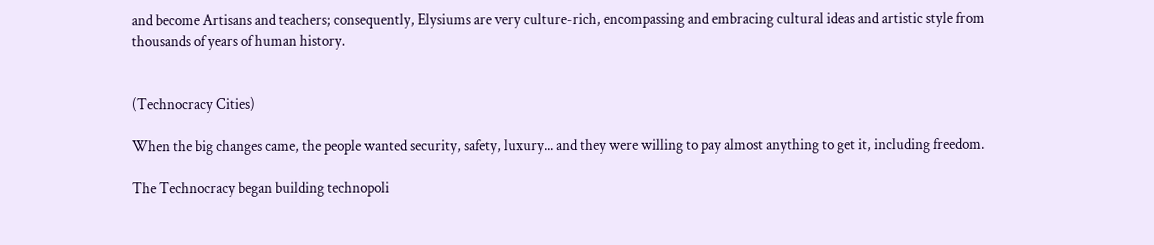and become Artisans and teachers; consequently, Elysiums are very culture-rich, encompassing and embracing cultural ideas and artistic style from thousands of years of human history.


(Technocracy Cities)

When the big changes came, the people wanted security, safety, luxury... and they were willing to pay almost anything to get it, including freedom.

The Technocracy began building technopoli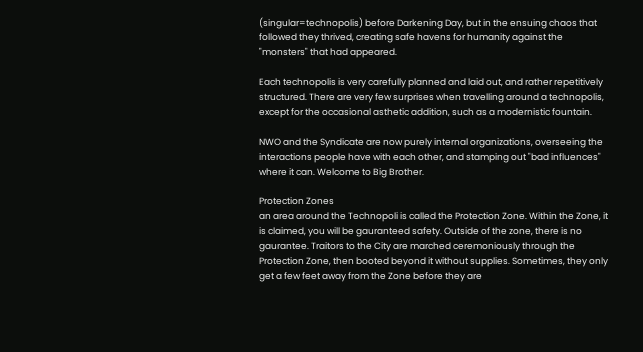(singular=technopolis) before Darkening Day, but in the ensuing chaos that followed they thrived, creating safe havens for humanity against the "monsters" that had appeared.

Each technopolis is very carefully planned and laid out, and rather repetitively structured. There are very few surprises when travelling around a technopolis, except for the occasional asthetic addition, such as a modernistic fountain.

NWO and the Syndicate are now purely internal organizations, overseeing the interactions people have with each other, and stamping out "bad influences" where it can. Welcome to Big Brother.

Protection Zones
an area around the Technopoli is called the Protection Zone. Within the Zone, it is claimed, you will be gauranteed safety. Outside of the zone, there is no gaurantee. Traitors to the City are marched ceremoniously through the Protection Zone, then booted beyond it without supplies. Sometimes, they only get a few feet away from the Zone before they are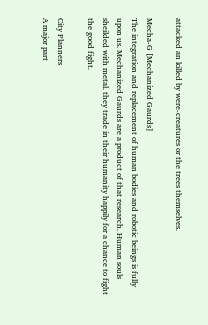attacked an killed by were-creatures or the trees themselves.

Mecha-G [Mechanized Gaurds]
The integration and replacement of human bodies and robotic beings is fully upon us. Mechanized Gaurds are a product of that research. Human souls sheilded with metal. they trade in their humanity happily for a chance to fight the good fight.

City Planners
A major part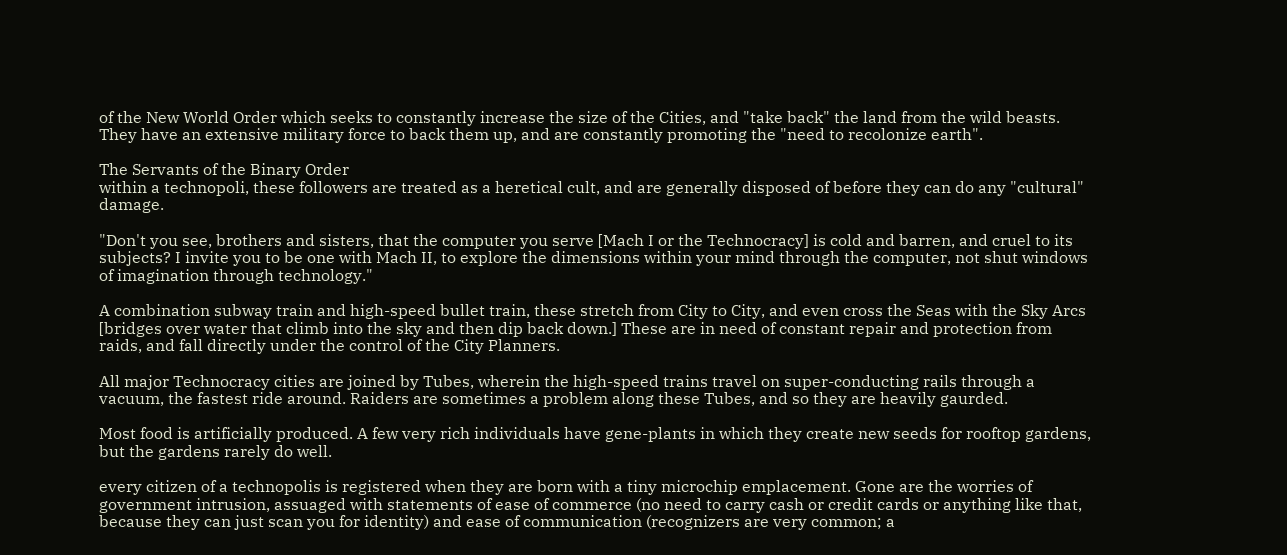of the New World Order which seeks to constantly increase the size of the Cities, and "take back" the land from the wild beasts. They have an extensive military force to back them up, and are constantly promoting the "need to recolonize earth".

The Servants of the Binary Order
within a technopoli, these followers are treated as a heretical cult, and are generally disposed of before they can do any "cultural" damage.

"Don't you see, brothers and sisters, that the computer you serve [Mach I or the Technocracy] is cold and barren, and cruel to its subjects? I invite you to be one with Mach II, to explore the dimensions within your mind through the computer, not shut windows of imagination through technology."

A combination subway train and high-speed bullet train, these stretch from City to City, and even cross the Seas with the Sky Arcs [bridges over water that climb into the sky and then dip back down.] These are in need of constant repair and protection from raids, and fall directly under the control of the City Planners.

All major Technocracy cities are joined by Tubes, wherein the high-speed trains travel on super-conducting rails through a vacuum, the fastest ride around. Raiders are sometimes a problem along these Tubes, and so they are heavily gaurded.

Most food is artificially produced. A few very rich individuals have gene-plants in which they create new seeds for rooftop gardens, but the gardens rarely do well.

every citizen of a technopolis is registered when they are born with a tiny microchip emplacement. Gone are the worries of government intrusion, assuaged with statements of ease of commerce (no need to carry cash or credit cards or anything like that, because they can just scan you for identity) and ease of communication (recognizers are very common; a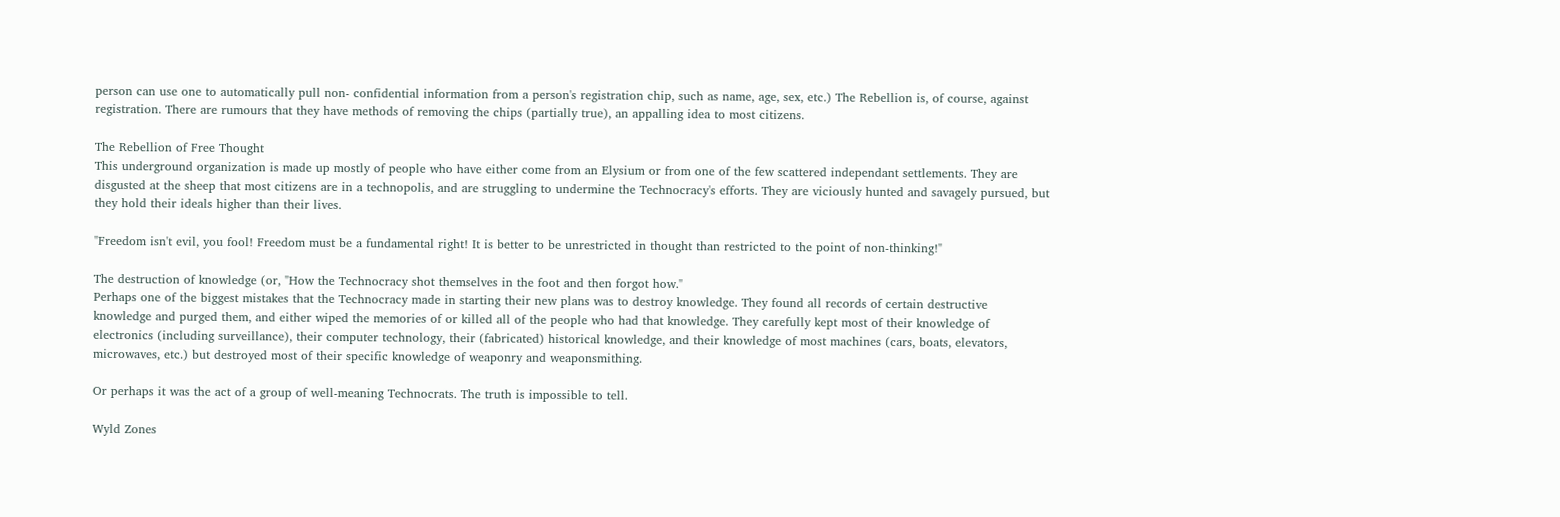person can use one to automatically pull non- confidential information from a person's registration chip, such as name, age, sex, etc.) The Rebellion is, of course, against registration. There are rumours that they have methods of removing the chips (partially true), an appalling idea to most citizens.

The Rebellion of Free Thought
This underground organization is made up mostly of people who have either come from an Elysium or from one of the few scattered independant settlements. They are disgusted at the sheep that most citizens are in a technopolis, and are struggling to undermine the Technocracy's efforts. They are viciously hunted and savagely pursued, but they hold their ideals higher than their lives.

"Freedom isn't evil, you fool! Freedom must be a fundamental right! It is better to be unrestricted in thought than restricted to the point of non-thinking!"

The destruction of knowledge (or, "How the Technocracy shot themselves in the foot and then forgot how."
Perhaps one of the biggest mistakes that the Technocracy made in starting their new plans was to destroy knowledge. They found all records of certain destructive knowledge and purged them, and either wiped the memories of or killed all of the people who had that knowledge. They carefully kept most of their knowledge of electronics (including surveillance), their computer technology, their (fabricated) historical knowledge, and their knowledge of most machines (cars, boats, elevators, microwaves, etc.) but destroyed most of their specific knowledge of weaponry and weaponsmithing.

Or perhaps it was the act of a group of well-meaning Technocrats. The truth is impossible to tell.

Wyld Zones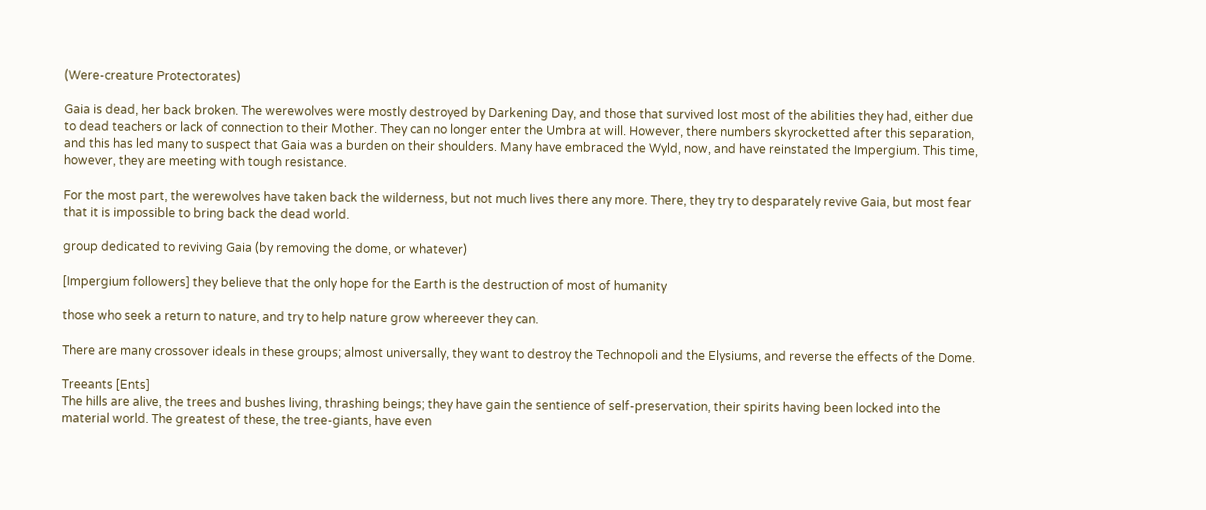(Were-creature Protectorates)

Gaia is dead, her back broken. The werewolves were mostly destroyed by Darkening Day, and those that survived lost most of the abilities they had, either due to dead teachers or lack of connection to their Mother. They can no longer enter the Umbra at will. However, there numbers skyrocketted after this separation, and this has led many to suspect that Gaia was a burden on their shoulders. Many have embraced the Wyld, now, and have reinstated the Impergium. This time, however, they are meeting with tough resistance.

For the most part, the werewolves have taken back the wilderness, but not much lives there any more. There, they try to desparately revive Gaia, but most fear that it is impossible to bring back the dead world.

group dedicated to reviving Gaia (by removing the dome, or whatever)

[Impergium followers] they believe that the only hope for the Earth is the destruction of most of humanity

those who seek a return to nature, and try to help nature grow whereever they can.

There are many crossover ideals in these groups; almost universally, they want to destroy the Technopoli and the Elysiums, and reverse the effects of the Dome.

Treeants [Ents]
The hills are alive, the trees and bushes living, thrashing beings; they have gain the sentience of self-preservation, their spirits having been locked into the material world. The greatest of these, the tree-giants, have even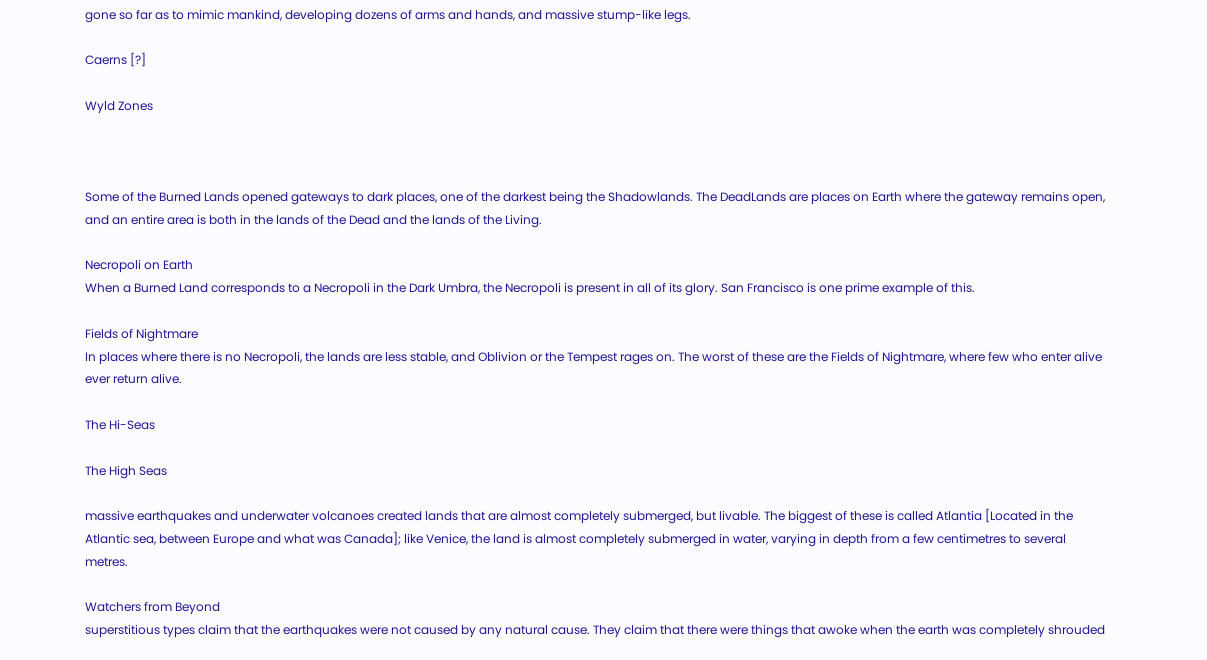gone so far as to mimic mankind, developing dozens of arms and hands, and massive stump-like legs.

Caerns [?]

Wyld Zones



Some of the Burned Lands opened gateways to dark places, one of the darkest being the Shadowlands. The DeadLands are places on Earth where the gateway remains open, and an entire area is both in the lands of the Dead and the lands of the Living.

Necropoli on Earth
When a Burned Land corresponds to a Necropoli in the Dark Umbra, the Necropoli is present in all of its glory. San Francisco is one prime example of this.

Fields of Nightmare
In places where there is no Necropoli, the lands are less stable, and Oblivion or the Tempest rages on. The worst of these are the Fields of Nightmare, where few who enter alive ever return alive.

The Hi-Seas

The High Seas

massive earthquakes and underwater volcanoes created lands that are almost completely submerged, but livable. The biggest of these is called Atlantia [Located in the Atlantic sea, between Europe and what was Canada]; like Venice, the land is almost completely submerged in water, varying in depth from a few centimetres to several metres.

Watchers from Beyond
superstitious types claim that the earthquakes were not caused by any natural cause. They claim that there were things that awoke when the earth was completely shrouded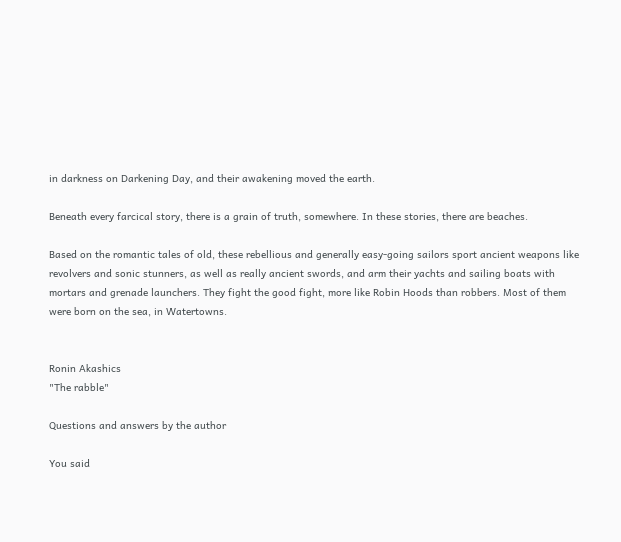in darkness on Darkening Day, and their awakening moved the earth.

Beneath every farcical story, there is a grain of truth, somewhere. In these stories, there are beaches.

Based on the romantic tales of old, these rebellious and generally easy-going sailors sport ancient weapons like revolvers and sonic stunners, as well as really ancient swords, and arm their yachts and sailing boats with mortars and grenade launchers. They fight the good fight, more like Robin Hoods than robbers. Most of them were born on the sea, in Watertowns.


Ronin Akashics
"The rabble"

Questions and answers by the author

You said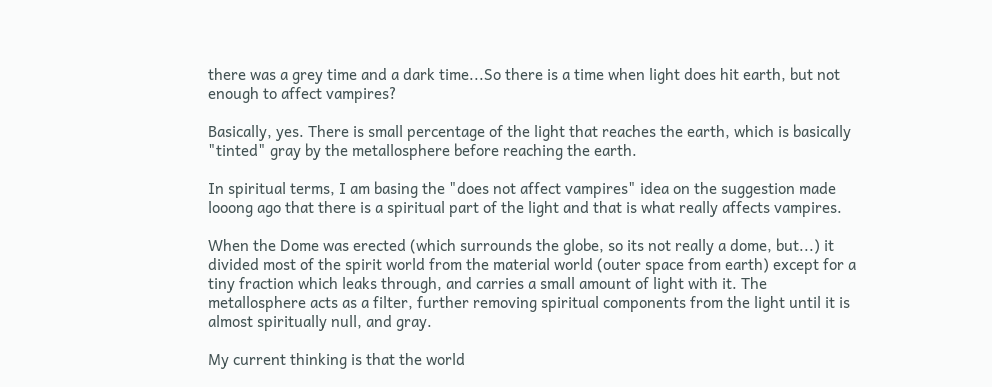there was a grey time and a dark time...So there is a time when light does hit earth, but not enough to affect vampires?

Basically, yes. There is small percentage of the light that reaches the earth, which is basically "tinted" gray by the metallosphere before reaching the earth.

In spiritual terms, I am basing the "does not affect vampires" idea on the suggestion made looong ago that there is a spiritual part of the light and that is what really affects vampires.

When the Dome was erected (which surrounds the globe, so its not really a dome, but...) it divided most of the spirit world from the material world (outer space from earth) except for a tiny fraction which leaks through, and carries a small amount of light with it. The metallosphere acts as a filter, further removing spiritual components from the light until it is almost spiritually null, and gray.

My current thinking is that the world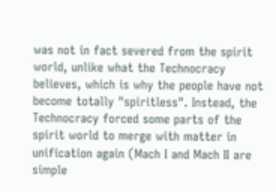was not in fact severed from the spirit world, unlike what the Technocracy believes, which is why the people have not become totally "spiritless". Instead, the Technocracy forced some parts of the spirit world to merge with matter in unification again (Mach I and Mach II are simple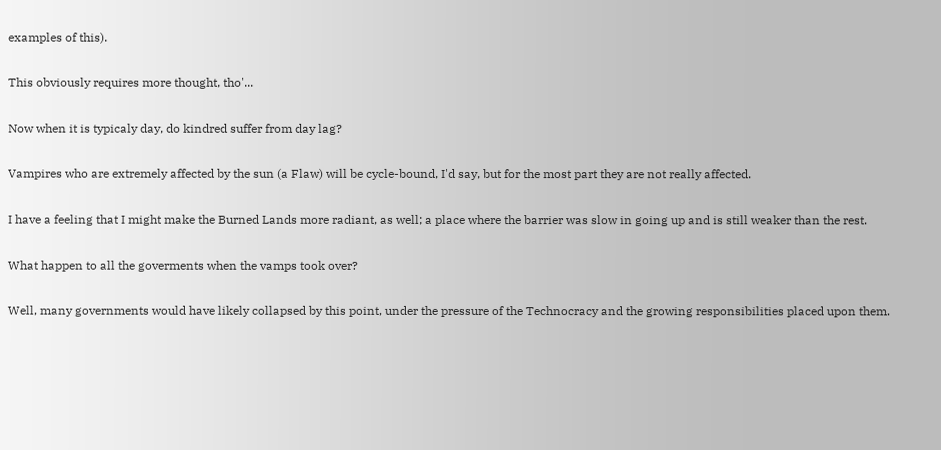examples of this).

This obviously requires more thought, tho'...

Now when it is typicaly day, do kindred suffer from day lag?

Vampires who are extremely affected by the sun (a Flaw) will be cycle-bound, I'd say, but for the most part they are not really affected.

I have a feeling that I might make the Burned Lands more radiant, as well; a place where the barrier was slow in going up and is still weaker than the rest.

What happen to all the goverments when the vamps took over?

Well, many governments would have likely collapsed by this point, under the pressure of the Technocracy and the growing responsibilities placed upon them.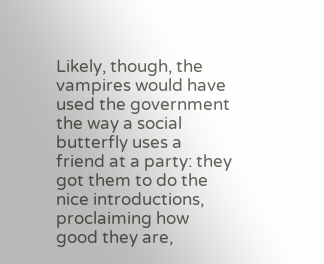Likely, though, the vampires would have used the government the way a social butterfly uses a friend at a party: they got them to do the nice introductions, proclaiming how good they are,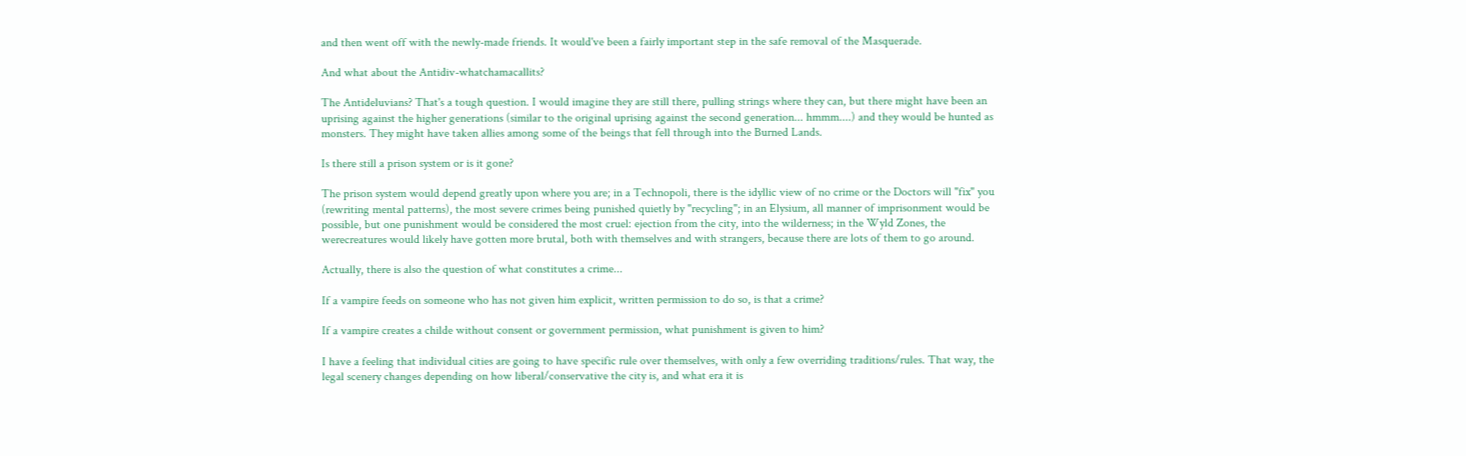and then went off with the newly-made friends. It would've been a fairly important step in the safe removal of the Masquerade.

And what about the Antidiv-whatchamacallits?

The Antideluvians? That's a tough question. I would imagine they are still there, pulling strings where they can, but there might have been an uprising against the higher generations (similar to the original uprising against the second generation... hmmm....) and they would be hunted as monsters. They might have taken allies among some of the beings that fell through into the Burned Lands.

Is there still a prison system or is it gone?

The prison system would depend greatly upon where you are; in a Technopoli, there is the idyllic view of no crime or the Doctors will "fix" you (rewriting mental patterns), the most severe crimes being punished quietly by "recycling"; in an Elysium, all manner of imprisonment would be possible, but one punishment would be considered the most cruel: ejection from the city, into the wilderness; in the Wyld Zones, the werecreatures would likely have gotten more brutal, both with themselves and with strangers, because there are lots of them to go around.

Actually, there is also the question of what constitutes a crime...

If a vampire feeds on someone who has not given him explicit, written permission to do so, is that a crime?

If a vampire creates a childe without consent or government permission, what punishment is given to him?

I have a feeling that individual cities are going to have specific rule over themselves, with only a few overriding traditions/rules. That way, the legal scenery changes depending on how liberal/conservative the city is, and what era it is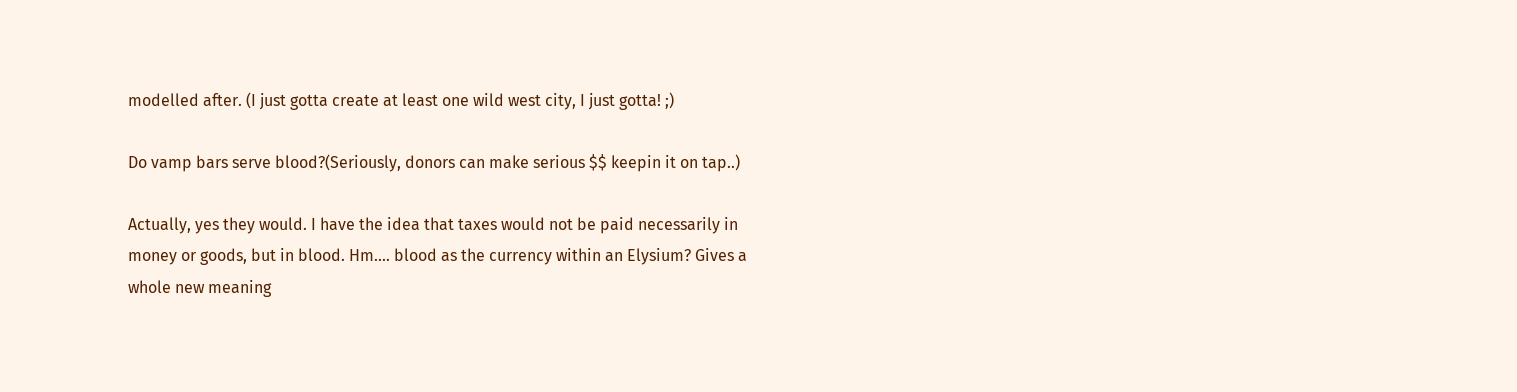modelled after. (I just gotta create at least one wild west city, I just gotta! ;)

Do vamp bars serve blood?(Seriously, donors can make serious $$ keepin it on tap..)

Actually, yes they would. I have the idea that taxes would not be paid necessarily in money or goods, but in blood. Hm.... blood as the currency within an Elysium? Gives a whole new meaning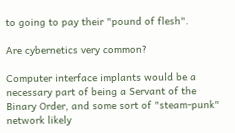to going to pay their "pound of flesh".

Are cybernetics very common?

Computer interface implants would be a necessary part of being a Servant of the Binary Order, and some sort of "steam-punk" network likely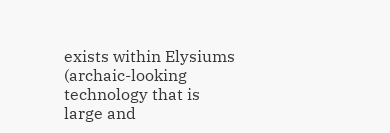exists within Elysiums (archaic-looking technology that is large and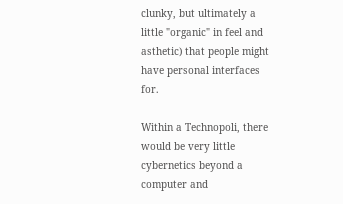clunky, but ultimately a little "organic" in feel and asthetic) that people might have personal interfaces for.

Within a Technopoli, there would be very little cybernetics beyond a computer and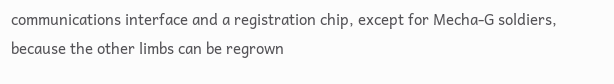communications interface and a registration chip, except for Mecha-G soldiers, because the other limbs can be regrown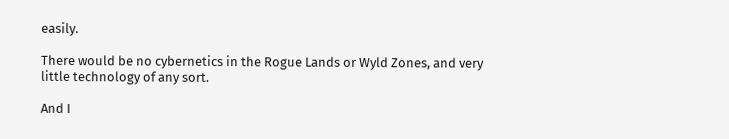easily.

There would be no cybernetics in the Rogue Lands or Wyld Zones, and very little technology of any sort.

And I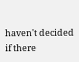haven't decided if there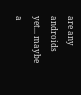are any androids yet... maybe a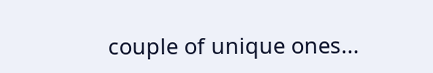couple of unique ones...